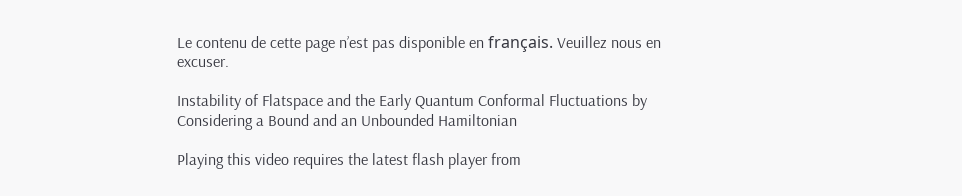Le contenu de cette page n’est pas disponible en français. Veuillez nous en excuser.

Instability of Flatspace and the Early Quantum Conformal Fluctuations by Considering a Bound and an Unbounded Hamiltonian

Playing this video requires the latest flash player from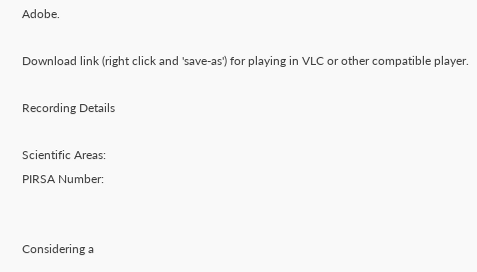Adobe.

Download link (right click and 'save-as') for playing in VLC or other compatible player.

Recording Details

Scientific Areas:
PIRSA Number:


Considering a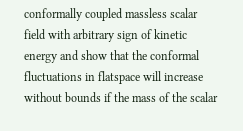conformally coupled massless scalar field with arbitrary sign of kinetic energy and show that the conformal fluctuations in flatspace will increase without bounds if the mass of the scalar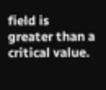field is greater than a critical value.